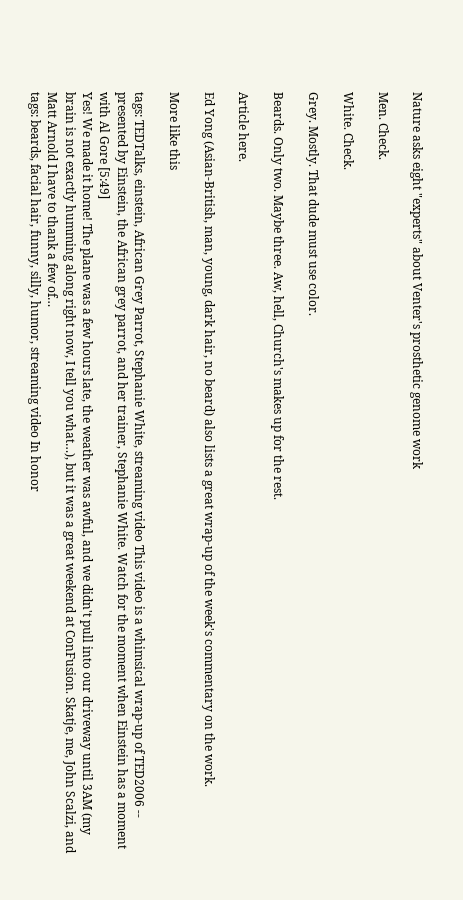Nature asks eight "experts" about Venter's prosthetic genome work

Men. Check.

White. Check.

Grey. Mostly. That dude must use color.

Beards. Only two. Maybe three. Aw, hell, Church's makes up for the rest.

Article here.

Ed Yong (Asian-British, man, young, dark hair, no beard) also lists a great wrap-up of the week's commentary on the work.

More like this

tags: TEDTalks, einstein, African Grey Parrot, Stephanie White, streaming video This video is a whimsical wrap-up of TED2006 -- presented by Einstein, the African grey parrot, and her trainer, Stephanie White. Watch for the moment when Einstein has a moment with Al Gore [5:49]
Yes! We made it home! The plane was a few hours late, the weather was awful, and we didn't pull into our driveway until 3AM (my brain is not exactly humming along right now, I tell you what…), but it was a great weekend at ConFusion. Skatje, me, John Scalzi, and Matt Arnold I have to thank a few of…
tags: beards, facial hair, funny, silly, humor, streaming video In honor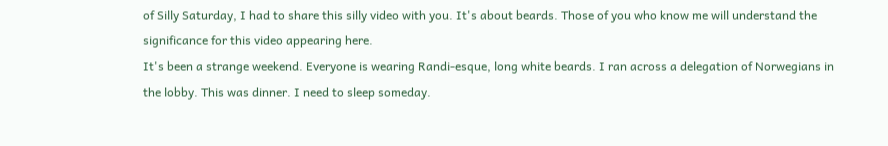of Silly Saturday, I had to share this silly video with you. It's about beards. Those of you who know me will understand the significance for this video appearing here.
It's been a strange weekend. Everyone is wearing Randi-esque, long white beards. I ran across a delegation of Norwegians in the lobby. This was dinner. I need to sleep someday.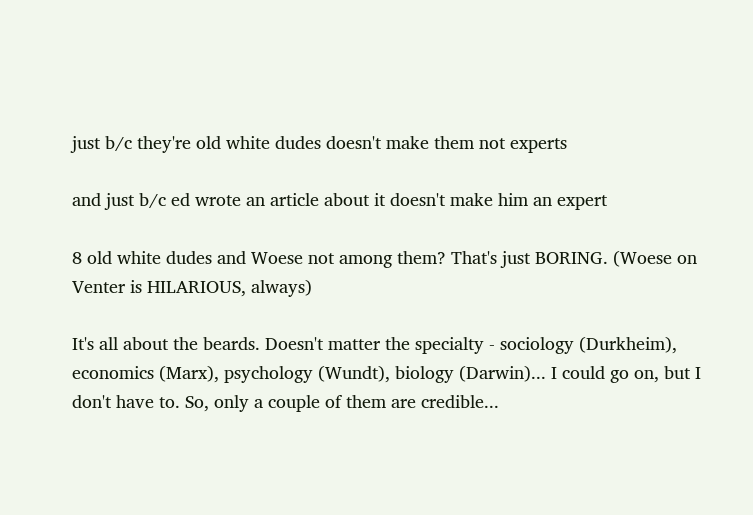just b/c they're old white dudes doesn't make them not experts

and just b/c ed wrote an article about it doesn't make him an expert

8 old white dudes and Woese not among them? That's just BORING. (Woese on Venter is HILARIOUS, always)

It's all about the beards. Doesn't matter the specialty - sociology (Durkheim), economics (Marx), psychology (Wundt), biology (Darwin)... I could go on, but I don't have to. So, only a couple of them are credible...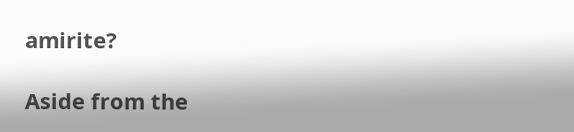amirite?

Aside from the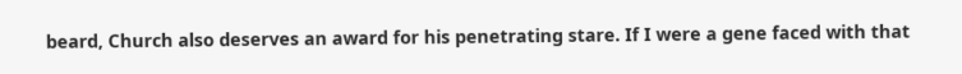beard, Church also deserves an award for his penetrating stare. If I were a gene faced with that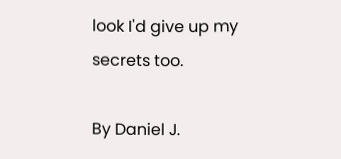look I'd give up my secrets too.

By Daniel J.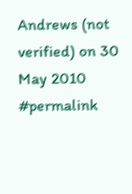Andrews (not verified) on 30 May 2010 #permalink